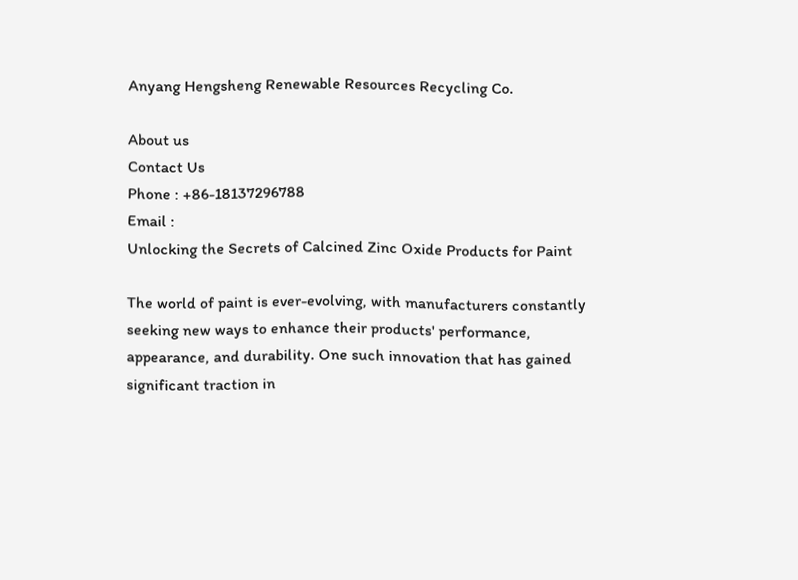Anyang Hengsheng Renewable Resources Recycling Co.

About us
Contact Us
Phone : +86-18137296788
Email :
Unlocking the Secrets of Calcined Zinc Oxide Products for Paint

The world of paint is ever-evolving, with manufacturers constantly seeking new ways to enhance their products' performance, appearance, and durability. One such innovation that has gained significant traction in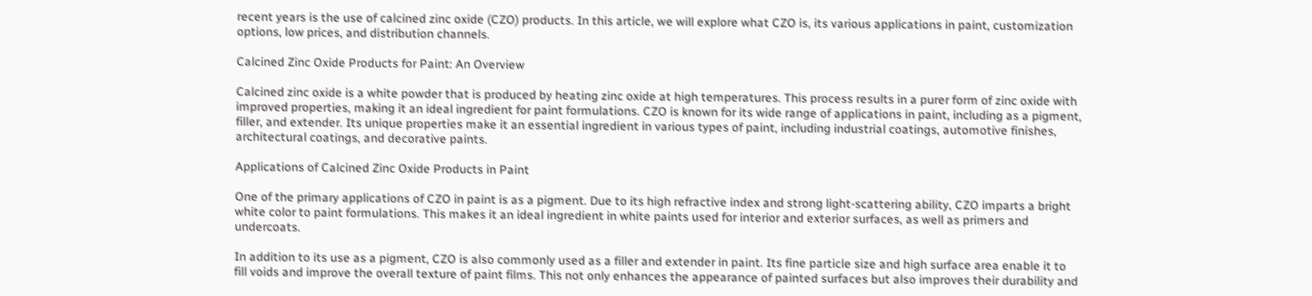recent years is the use of calcined zinc oxide (CZO) products. In this article, we will explore what CZO is, its various applications in paint, customization options, low prices, and distribution channels.

Calcined Zinc Oxide Products for Paint: An Overview

Calcined zinc oxide is a white powder that is produced by heating zinc oxide at high temperatures. This process results in a purer form of zinc oxide with improved properties, making it an ideal ingredient for paint formulations. CZO is known for its wide range of applications in paint, including as a pigment, filler, and extender. Its unique properties make it an essential ingredient in various types of paint, including industrial coatings, automotive finishes, architectural coatings, and decorative paints.

Applications of Calcined Zinc Oxide Products in Paint

One of the primary applications of CZO in paint is as a pigment. Due to its high refractive index and strong light-scattering ability, CZO imparts a bright white color to paint formulations. This makes it an ideal ingredient in white paints used for interior and exterior surfaces, as well as primers and undercoats.

In addition to its use as a pigment, CZO is also commonly used as a filler and extender in paint. Its fine particle size and high surface area enable it to fill voids and improve the overall texture of paint films. This not only enhances the appearance of painted surfaces but also improves their durability and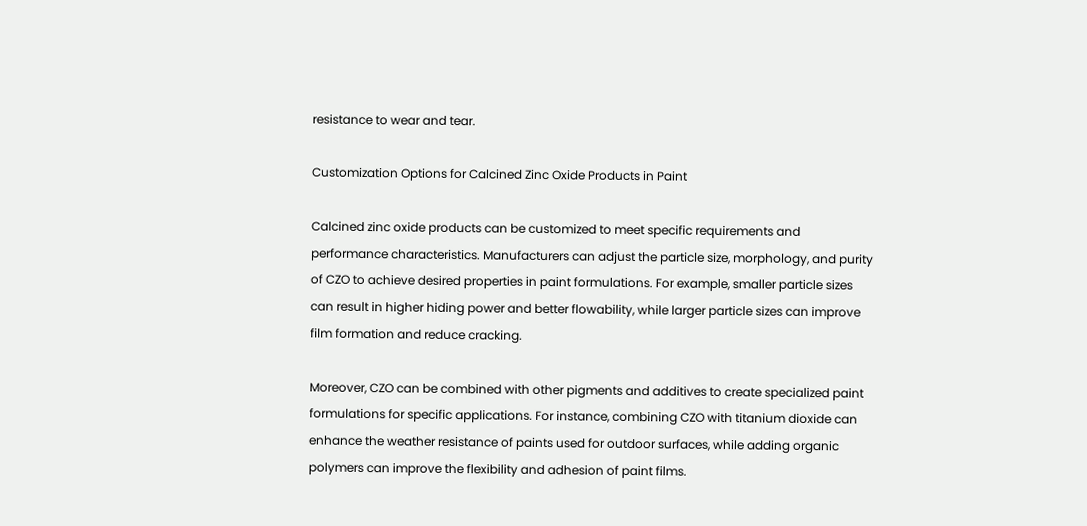resistance to wear and tear.

Customization Options for Calcined Zinc Oxide Products in Paint

Calcined zinc oxide products can be customized to meet specific requirements and performance characteristics. Manufacturers can adjust the particle size, morphology, and purity of CZO to achieve desired properties in paint formulations. For example, smaller particle sizes can result in higher hiding power and better flowability, while larger particle sizes can improve film formation and reduce cracking.

Moreover, CZO can be combined with other pigments and additives to create specialized paint formulations for specific applications. For instance, combining CZO with titanium dioxide can enhance the weather resistance of paints used for outdoor surfaces, while adding organic polymers can improve the flexibility and adhesion of paint films.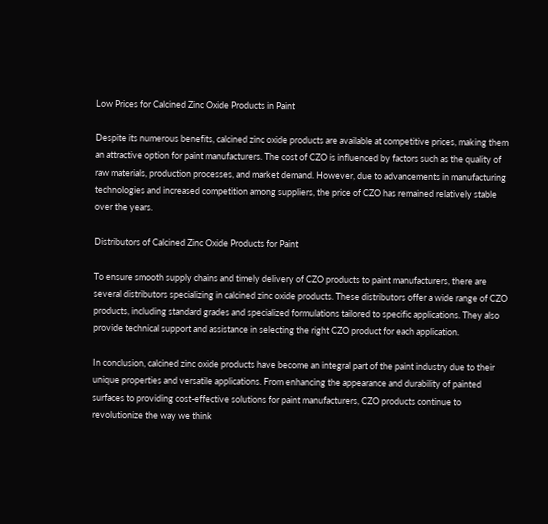Low Prices for Calcined Zinc Oxide Products in Paint

Despite its numerous benefits, calcined zinc oxide products are available at competitive prices, making them an attractive option for paint manufacturers. The cost of CZO is influenced by factors such as the quality of raw materials, production processes, and market demand. However, due to advancements in manufacturing technologies and increased competition among suppliers, the price of CZO has remained relatively stable over the years.

Distributors of Calcined Zinc Oxide Products for Paint

To ensure smooth supply chains and timely delivery of CZO products to paint manufacturers, there are several distributors specializing in calcined zinc oxide products. These distributors offer a wide range of CZO products, including standard grades and specialized formulations tailored to specific applications. They also provide technical support and assistance in selecting the right CZO product for each application.

In conclusion, calcined zinc oxide products have become an integral part of the paint industry due to their unique properties and versatile applications. From enhancing the appearance and durability of painted surfaces to providing cost-effective solutions for paint manufacturers, CZO products continue to revolutionize the way we think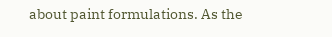about paint formulations. As the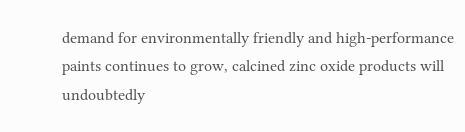demand for environmentally friendly and high-performance paints continues to grow, calcined zinc oxide products will undoubtedly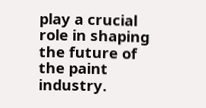play a crucial role in shaping the future of the paint industry.